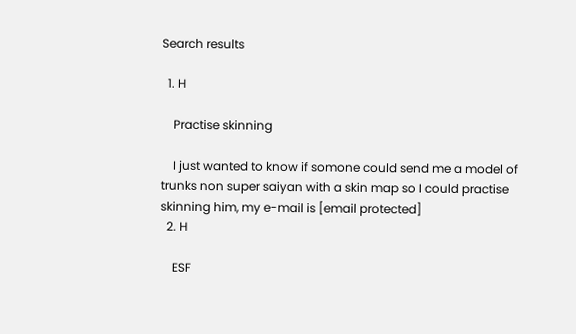Search results

  1. H

    Practise skinning

    I just wanted to know if somone could send me a model of trunks non super saiyan with a skin map so I could practise skinning him, my e-mail is [email protected]
  2. H

    ESF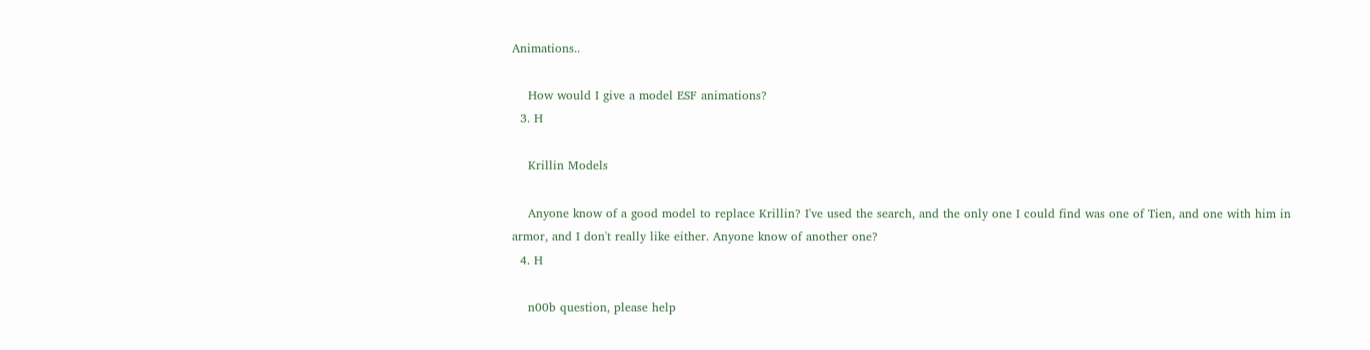Animations..

    How would I give a model ESF animations?
  3. H

    Krillin Models

    Anyone know of a good model to replace Krillin? I've used the search, and the only one I could find was one of Tien, and one with him in armor, and I don't really like either. Anyone know of another one?
  4. H

    n00b question, please help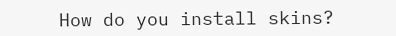How do you install skins?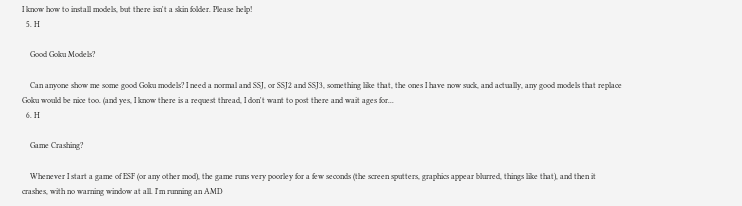I know how to install models, but there isn't a skin folder. Please help!
  5. H

    Good Goku Models?

    Can anyone show me some good Goku models? I need a normal and SSJ, or SSJ2 and SSJ3, something like that, the ones I have now suck, and actually, any good models that replace Goku would be nice too. (and yes, I know there is a request thread, I don't want to post there and wait ages for...
  6. H

    Game Crashing?

    Whenever I start a game of ESF (or any other mod), the game runs very poorley for a few seconds (the screen sputters, graphics appear blurred, things like that), and then it crashes, with no warning window at all. I'm running an AMD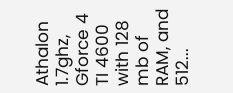Athalon 1.7ghz, Gforce 4 TI 4600 with 128 mb of RAM, and 512...